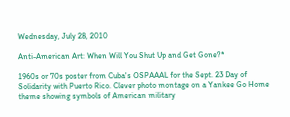Wednesday, July 28, 2010

Anti-American Art: When Will You Shut Up and Get Gone?*

1960s or 70s poster from Cuba's OSPAAAL for the Sept. 23 Day of Solidarity with Puerto Rico. Clever photo montage on a Yankee Go Home theme showing symbols of American military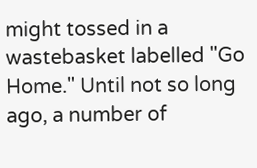might tossed in a wastebasket labelled "Go Home." Until not so long ago, a number of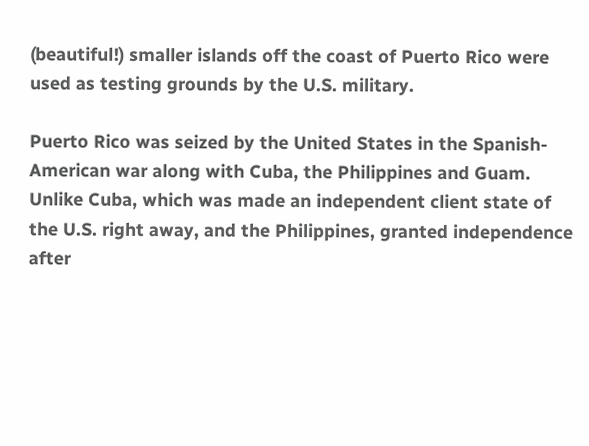(beautiful!) smaller islands off the coast of Puerto Rico were used as testing grounds by the U.S. military.

Puerto Rico was seized by the United States in the Spanish-American war along with Cuba, the Philippines and Guam. Unlike Cuba, which was made an independent client state of the U.S. right away, and the Philippines, granted independence after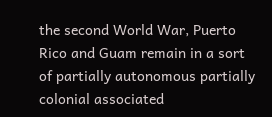the second World War, Puerto Rico and Guam remain in a sort of partially autonomous partially colonial associated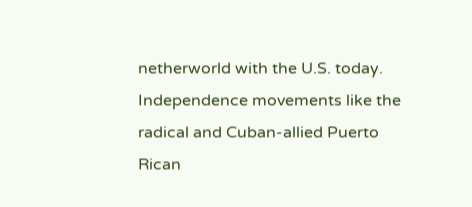netherworld with the U.S. today. Independence movements like the radical and Cuban-allied Puerto Rican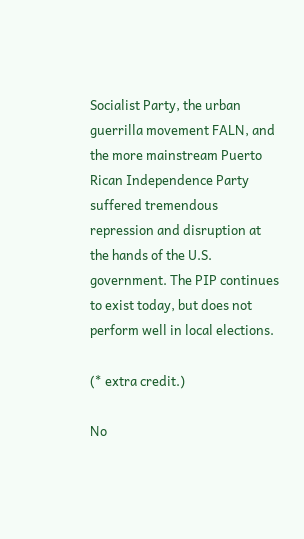Socialist Party, the urban guerrilla movement FALN, and the more mainstream Puerto Rican Independence Party suffered tremendous repression and disruption at the hands of the U.S. government. The PIP continues to exist today, but does not perform well in local elections.

(* extra credit.)

No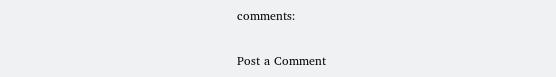comments:

Post a Comment